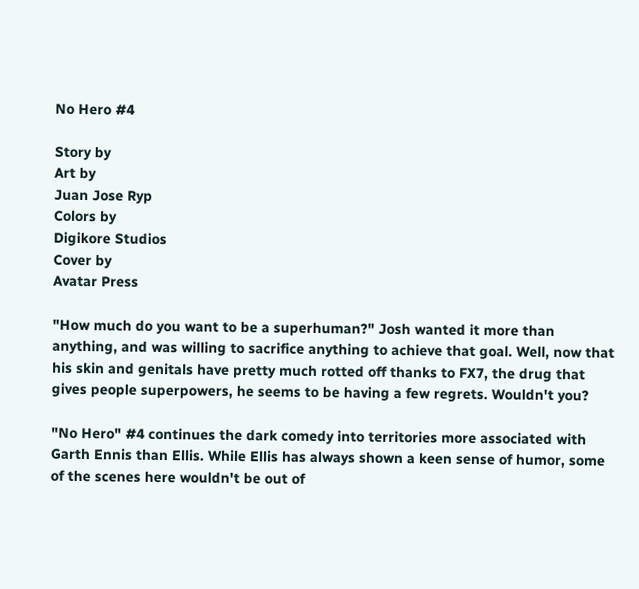No Hero #4

Story by
Art by
Juan Jose Ryp
Colors by
Digikore Studios
Cover by
Avatar Press

"How much do you want to be a superhuman?" Josh wanted it more than anything, and was willing to sacrifice anything to achieve that goal. Well, now that his skin and genitals have pretty much rotted off thanks to FX7, the drug that gives people superpowers, he seems to be having a few regrets. Wouldn't you?

"No Hero" #4 continues the dark comedy into territories more associated with Garth Ennis than Ellis. While Ellis has always shown a keen sense of humor, some of the scenes here wouldn't be out of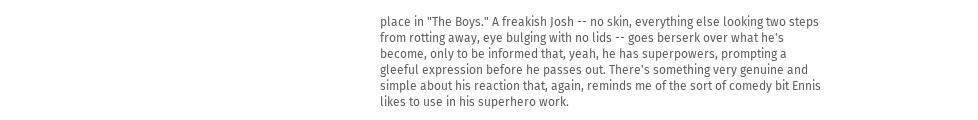place in "The Boys." A freakish Josh -- no skin, everything else looking two steps from rotting away, eye bulging with no lids -- goes berserk over what he's become, only to be informed that, yeah, he has superpowers, prompting a gleeful expression before he passes out. There's something very genuine and simple about his reaction that, again, reminds me of the sort of comedy bit Ennis likes to use in his superhero work.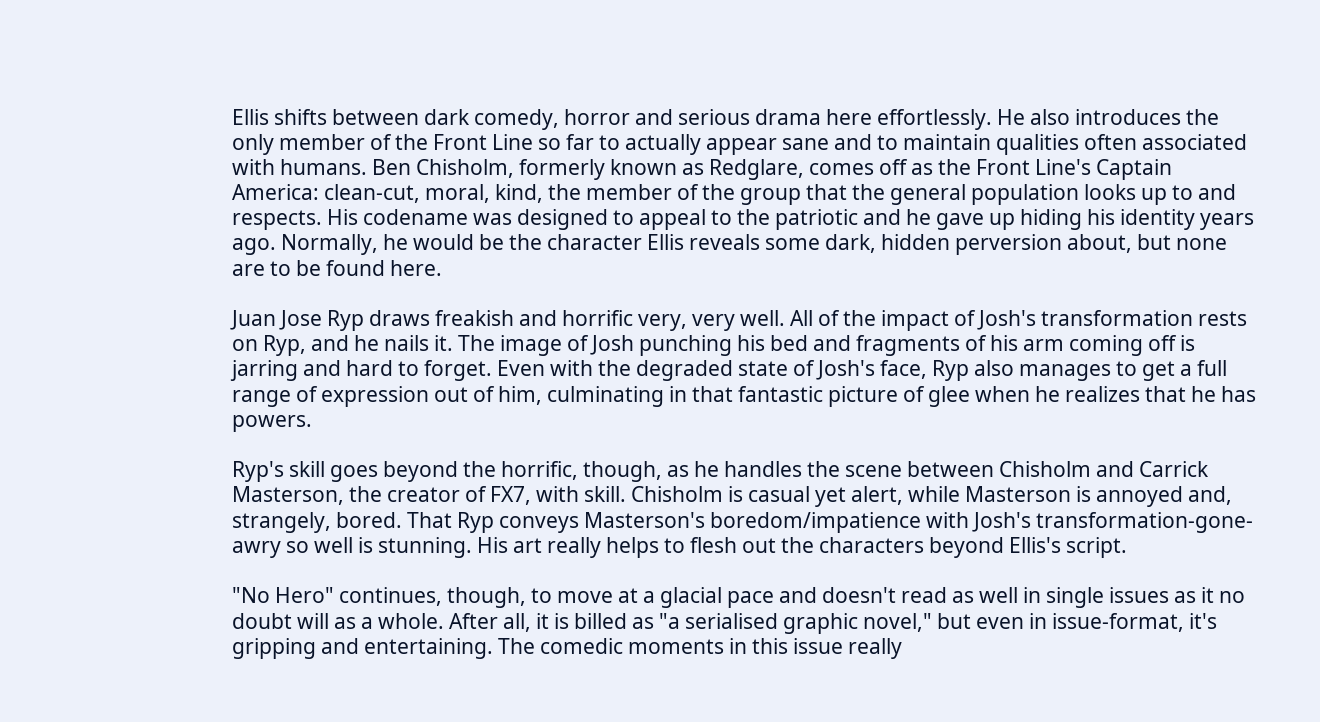Ellis shifts between dark comedy, horror and serious drama here effortlessly. He also introduces the only member of the Front Line so far to actually appear sane and to maintain qualities often associated with humans. Ben Chisholm, formerly known as Redglare, comes off as the Front Line's Captain America: clean-cut, moral, kind, the member of the group that the general population looks up to and respects. His codename was designed to appeal to the patriotic and he gave up hiding his identity years ago. Normally, he would be the character Ellis reveals some dark, hidden perversion about, but none are to be found here.

Juan Jose Ryp draws freakish and horrific very, very well. All of the impact of Josh's transformation rests on Ryp, and he nails it. The image of Josh punching his bed and fragments of his arm coming off is jarring and hard to forget. Even with the degraded state of Josh's face, Ryp also manages to get a full range of expression out of him, culminating in that fantastic picture of glee when he realizes that he has powers.

Ryp's skill goes beyond the horrific, though, as he handles the scene between Chisholm and Carrick Masterson, the creator of FX7, with skill. Chisholm is casual yet alert, while Masterson is annoyed and, strangely, bored. That Ryp conveys Masterson's boredom/impatience with Josh's transformation-gone-awry so well is stunning. His art really helps to flesh out the characters beyond Ellis's script.

"No Hero" continues, though, to move at a glacial pace and doesn't read as well in single issues as it no doubt will as a whole. After all, it is billed as "a serialised graphic novel," but even in issue-format, it's gripping and entertaining. The comedic moments in this issue really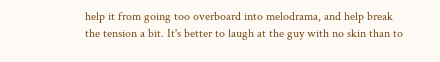help it from going too overboard into melodrama, and help break the tension a bit. It's better to laugh at the guy with no skin than to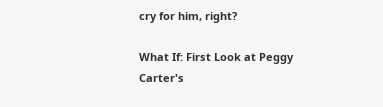cry for him, right?

What If: First Look at Peggy Carter's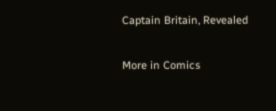Captain Britain, Revealed

More in Comics